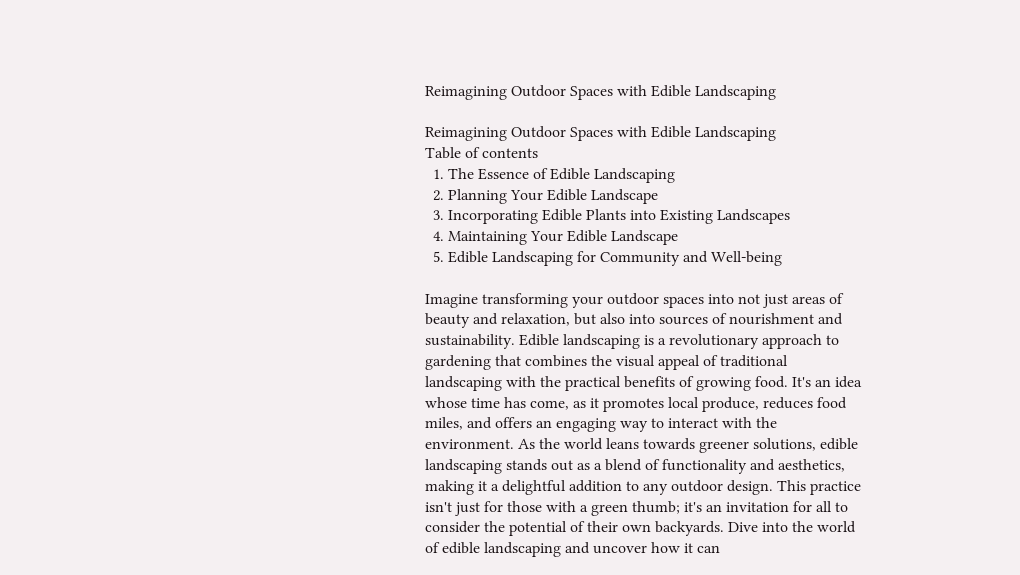Reimagining Outdoor Spaces with Edible Landscaping

Reimagining Outdoor Spaces with Edible Landscaping
Table of contents
  1. The Essence of Edible Landscaping
  2. Planning Your Edible Landscape
  3. Incorporating Edible Plants into Existing Landscapes
  4. Maintaining Your Edible Landscape
  5. Edible Landscaping for Community and Well-being

Imagine transforming your outdoor spaces into not just areas of beauty and relaxation, but also into sources of nourishment and sustainability. Edible landscaping is a revolutionary approach to gardening that combines the visual appeal of traditional landscaping with the practical benefits of growing food. It's an idea whose time has come, as it promotes local produce, reduces food miles, and offers an engaging way to interact with the environment. As the world leans towards greener solutions, edible landscaping stands out as a blend of functionality and aesthetics, making it a delightful addition to any outdoor design. This practice isn't just for those with a green thumb; it's an invitation for all to consider the potential of their own backyards. Dive into the world of edible landscaping and uncover how it can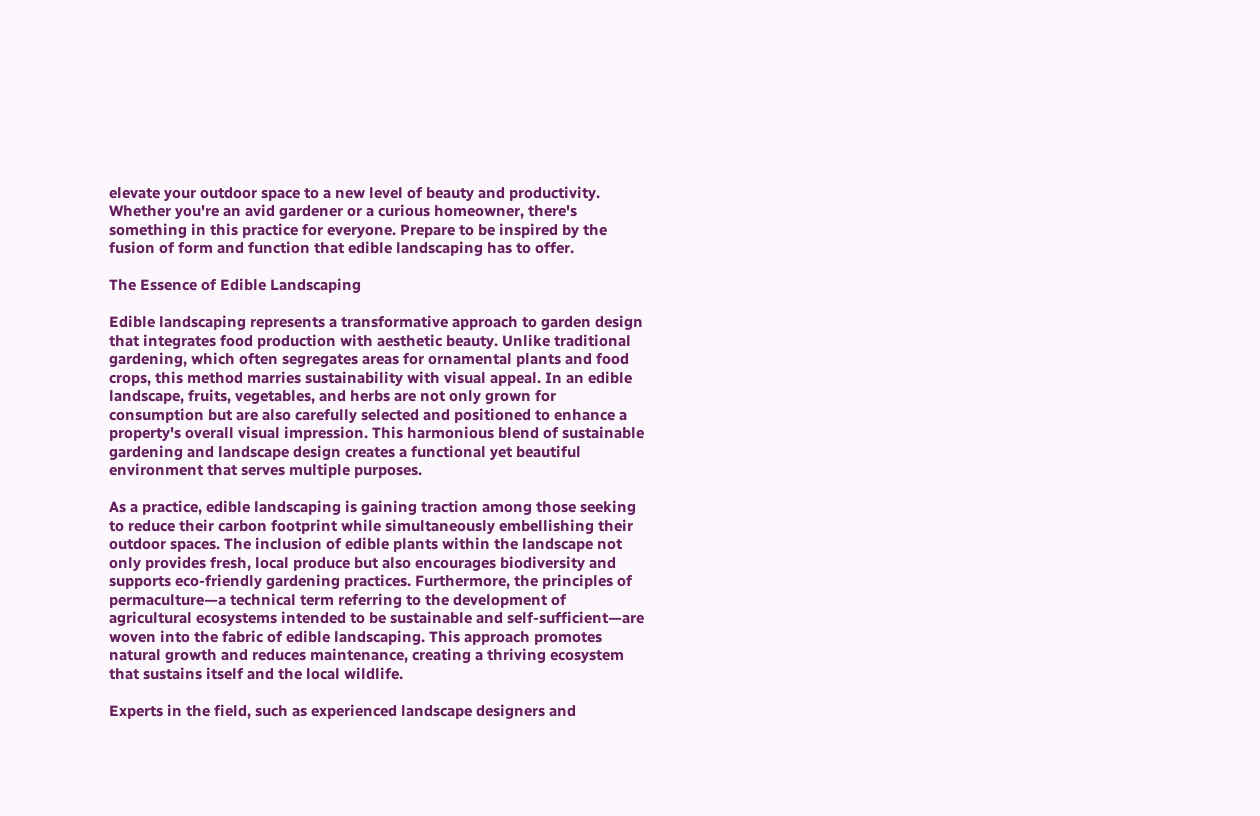elevate your outdoor space to a new level of beauty and productivity. Whether you're an avid gardener or a curious homeowner, there's something in this practice for everyone. Prepare to be inspired by the fusion of form and function that edible landscaping has to offer.

The Essence of Edible Landscaping

Edible landscaping represents a transformative approach to garden design that integrates food production with aesthetic beauty. Unlike traditional gardening, which often segregates areas for ornamental plants and food crops, this method marries sustainability with visual appeal. In an edible landscape, fruits, vegetables, and herbs are not only grown for consumption but are also carefully selected and positioned to enhance a property's overall visual impression. This harmonious blend of sustainable gardening and landscape design creates a functional yet beautiful environment that serves multiple purposes.

As a practice, edible landscaping is gaining traction among those seeking to reduce their carbon footprint while simultaneously embellishing their outdoor spaces. The inclusion of edible plants within the landscape not only provides fresh, local produce but also encourages biodiversity and supports eco-friendly gardening practices. Furthermore, the principles of permaculture—a technical term referring to the development of agricultural ecosystems intended to be sustainable and self-sufficient—are woven into the fabric of edible landscaping. This approach promotes natural growth and reduces maintenance, creating a thriving ecosystem that sustains itself and the local wildlife.

Experts in the field, such as experienced landscape designers and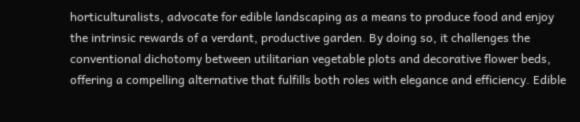horticulturalists, advocate for edible landscaping as a means to produce food and enjoy the intrinsic rewards of a verdant, productive garden. By doing so, it challenges the conventional dichotomy between utilitarian vegetable plots and decorative flower beds, offering a compelling alternative that fulfills both roles with elegance and efficiency. Edible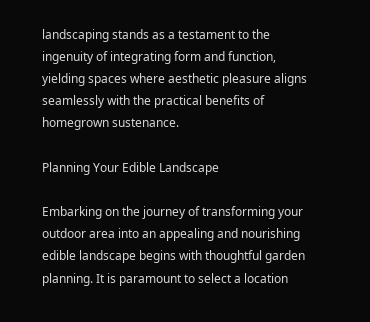landscaping stands as a testament to the ingenuity of integrating form and function, yielding spaces where aesthetic pleasure aligns seamlessly with the practical benefits of homegrown sustenance.

Planning Your Edible Landscape

Embarking on the journey of transforming your outdoor area into an appealing and nourishing edible landscape begins with thoughtful garden planning. It is paramount to select a location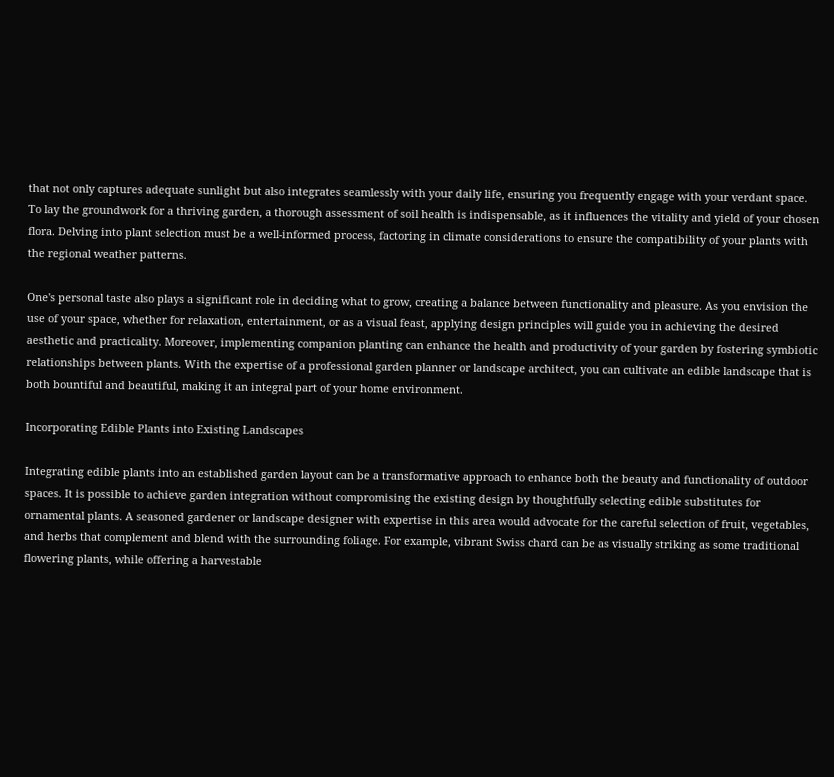that not only captures adequate sunlight but also integrates seamlessly with your daily life, ensuring you frequently engage with your verdant space. To lay the groundwork for a thriving garden, a thorough assessment of soil health is indispensable, as it influences the vitality and yield of your chosen flora. Delving into plant selection must be a well-informed process, factoring in climate considerations to ensure the compatibility of your plants with the regional weather patterns.

One's personal taste also plays a significant role in deciding what to grow, creating a balance between functionality and pleasure. As you envision the use of your space, whether for relaxation, entertainment, or as a visual feast, applying design principles will guide you in achieving the desired aesthetic and practicality. Moreover, implementing companion planting can enhance the health and productivity of your garden by fostering symbiotic relationships between plants. With the expertise of a professional garden planner or landscape architect, you can cultivate an edible landscape that is both bountiful and beautiful, making it an integral part of your home environment.

Incorporating Edible Plants into Existing Landscapes

Integrating edible plants into an established garden layout can be a transformative approach to enhance both the beauty and functionality of outdoor spaces. It is possible to achieve garden integration without compromising the existing design by thoughtfully selecting edible substitutes for ornamental plants. A seasoned gardener or landscape designer with expertise in this area would advocate for the careful selection of fruit, vegetables, and herbs that complement and blend with the surrounding foliage. For example, vibrant Swiss chard can be as visually striking as some traditional flowering plants, while offering a harvestable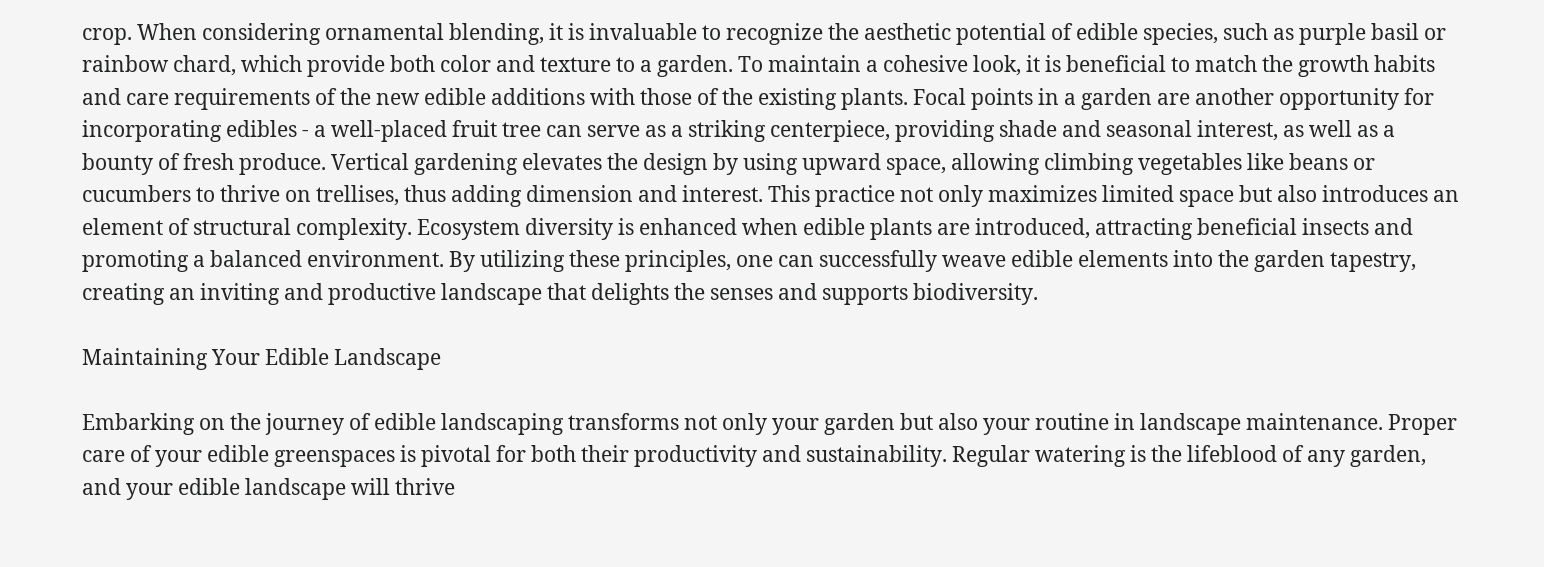crop. When considering ornamental blending, it is invaluable to recognize the aesthetic potential of edible species, such as purple basil or rainbow chard, which provide both color and texture to a garden. To maintain a cohesive look, it is beneficial to match the growth habits and care requirements of the new edible additions with those of the existing plants. Focal points in a garden are another opportunity for incorporating edibles - a well-placed fruit tree can serve as a striking centerpiece, providing shade and seasonal interest, as well as a bounty of fresh produce. Vertical gardening elevates the design by using upward space, allowing climbing vegetables like beans or cucumbers to thrive on trellises, thus adding dimension and interest. This practice not only maximizes limited space but also introduces an element of structural complexity. Ecosystem diversity is enhanced when edible plants are introduced, attracting beneficial insects and promoting a balanced environment. By utilizing these principles, one can successfully weave edible elements into the garden tapestry, creating an inviting and productive landscape that delights the senses and supports biodiversity.

Maintaining Your Edible Landscape

Embarking on the journey of edible landscaping transforms not only your garden but also your routine in landscape maintenance. Proper care of your edible greenspaces is pivotal for both their productivity and sustainability. Regular watering is the lifeblood of any garden, and your edible landscape will thrive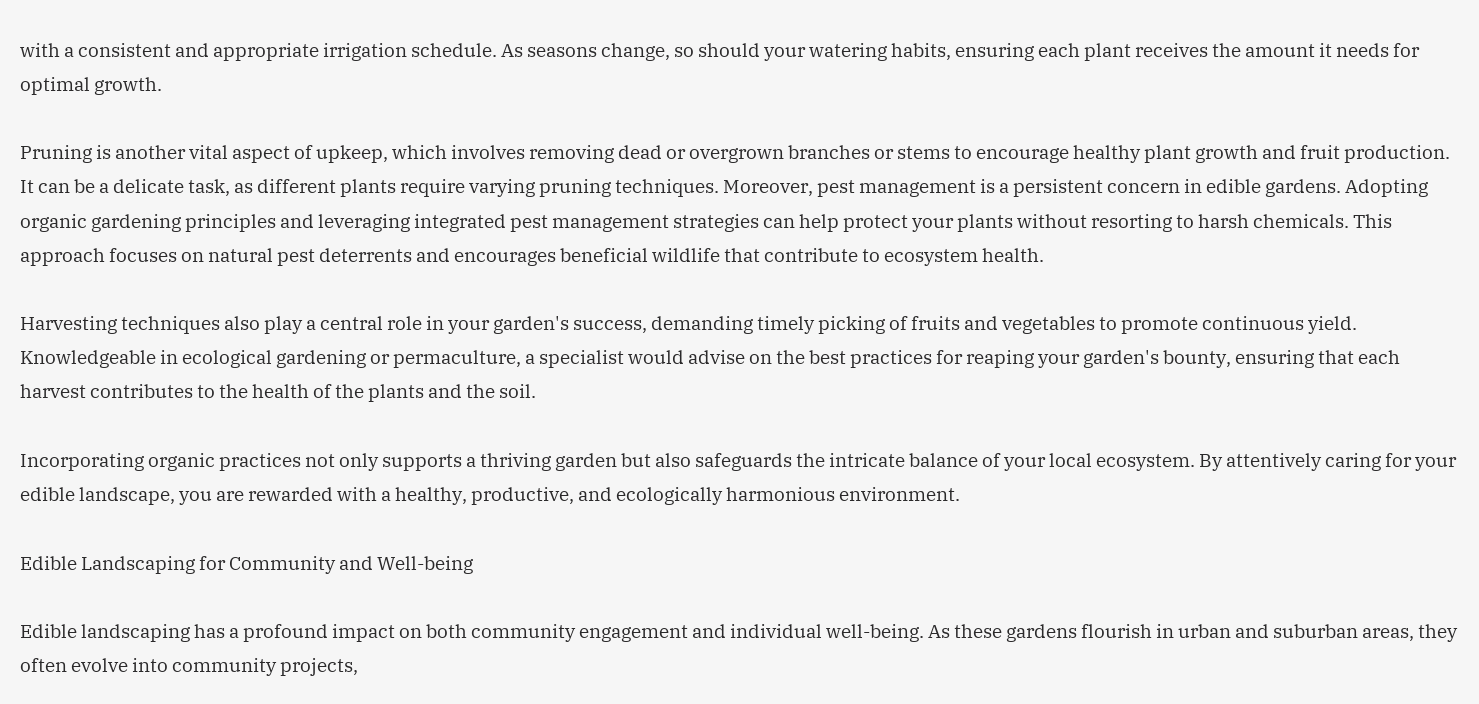with a consistent and appropriate irrigation schedule. As seasons change, so should your watering habits, ensuring each plant receives the amount it needs for optimal growth.

Pruning is another vital aspect of upkeep, which involves removing dead or overgrown branches or stems to encourage healthy plant growth and fruit production. It can be a delicate task, as different plants require varying pruning techniques. Moreover, pest management is a persistent concern in edible gardens. Adopting organic gardening principles and leveraging integrated pest management strategies can help protect your plants without resorting to harsh chemicals. This approach focuses on natural pest deterrents and encourages beneficial wildlife that contribute to ecosystem health.

Harvesting techniques also play a central role in your garden's success, demanding timely picking of fruits and vegetables to promote continuous yield. Knowledgeable in ecological gardening or permaculture, a specialist would advise on the best practices for reaping your garden's bounty, ensuring that each harvest contributes to the health of the plants and the soil.

Incorporating organic practices not only supports a thriving garden but also safeguards the intricate balance of your local ecosystem. By attentively caring for your edible landscape, you are rewarded with a healthy, productive, and ecologically harmonious environment.

Edible Landscaping for Community and Well-being

Edible landscaping has a profound impact on both community engagement and individual well-being. As these gardens flourish in urban and suburban areas, they often evolve into community projects,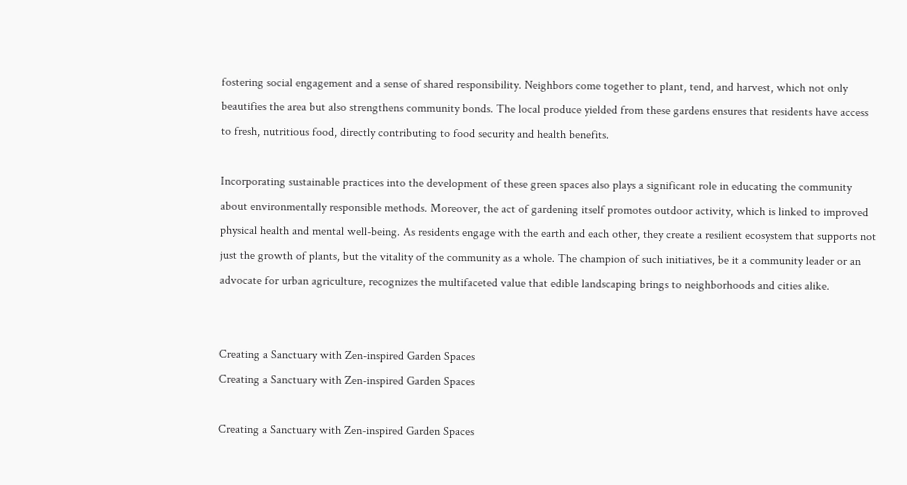fostering social engagement and a sense of shared responsibility. Neighbors come together to plant, tend, and harvest, which not only beautifies the area but also strengthens community bonds. The local produce yielded from these gardens ensures that residents have access to fresh, nutritious food, directly contributing to food security and health benefits.

Incorporating sustainable practices into the development of these green spaces also plays a significant role in educating the community about environmentally responsible methods. Moreover, the act of gardening itself promotes outdoor activity, which is linked to improved physical health and mental well-being. As residents engage with the earth and each other, they create a resilient ecosystem that supports not just the growth of plants, but the vitality of the community as a whole. The champion of such initiatives, be it a community leader or an advocate for urban agriculture, recognizes the multifaceted value that edible landscaping brings to neighborhoods and cities alike.


Creating a Sanctuary with Zen-inspired Garden Spaces
Creating a Sanctuary with Zen-inspired Garden Spaces

Creating a Sanctuary with Zen-inspired Garden Spaces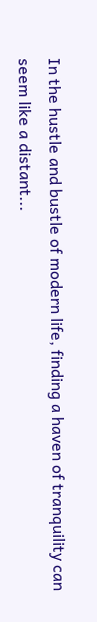In the hustle and bustle of modern life, finding a haven of tranquility can seem like a distant...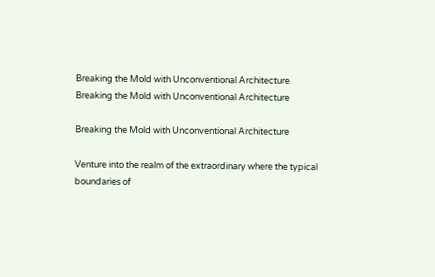Breaking the Mold with Unconventional Architecture
Breaking the Mold with Unconventional Architecture

Breaking the Mold with Unconventional Architecture

Venture into the realm of the extraordinary where the typical boundaries of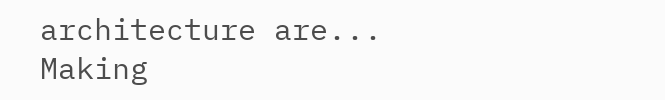architecture are...
Making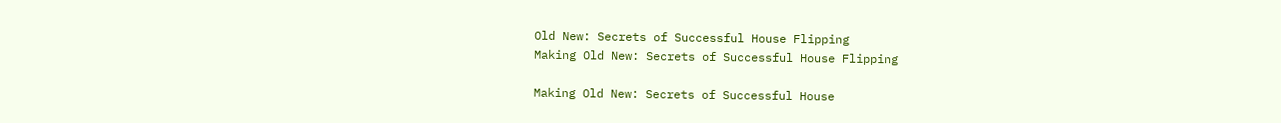Old New: Secrets of Successful House Flipping
Making Old New: Secrets of Successful House Flipping

Making Old New: Secrets of Successful House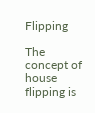Flipping

The concept of house flipping is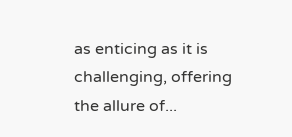as enticing as it is challenging, offering the allure of...